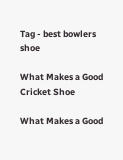Tag - best bowlers shoe

What Makes a Good Cricket Shoe

What Makes a Good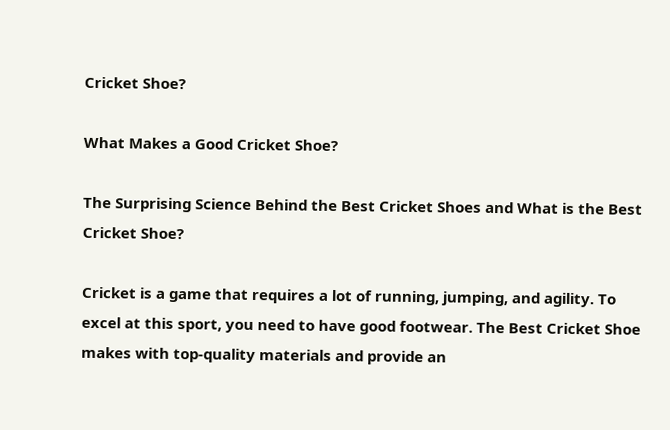Cricket Shoe?

What Makes a Good Cricket Shoe?

The Surprising Science Behind the Best Cricket Shoes and What is the Best Cricket Shoe?

Cricket is a game that requires a lot of running, jumping, and agility. To excel at this sport, you need to have good footwear. The Best Cricket Shoe  makes with top-quality materials and provide an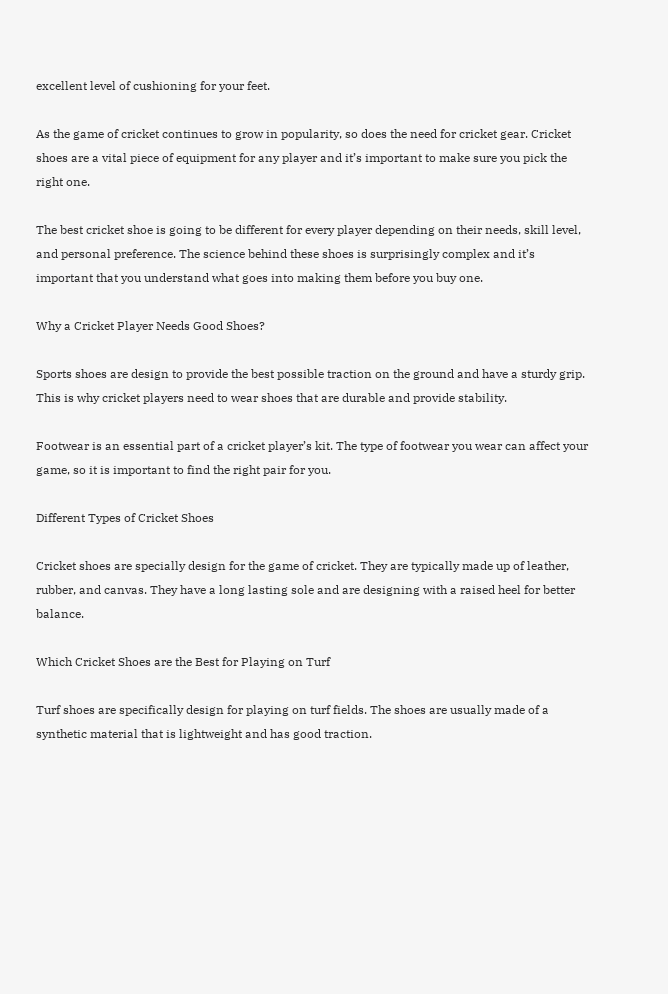excellent level of cushioning for your feet.

As the game of cricket continues to grow in popularity, so does the need for cricket gear. Cricket shoes are a vital piece of equipment for any player and it’s important to make sure you pick the right one.

The best cricket shoe is going to be different for every player depending on their needs, skill level, and personal preference. The science behind these shoes is surprisingly complex and it’s important that you understand what goes into making them before you buy one.

Why a Cricket Player Needs Good Shoes?

Sports shoes are design to provide the best possible traction on the ground and have a sturdy grip. This is why cricket players need to wear shoes that are durable and provide stability.

Footwear is an essential part of a cricket player’s kit. The type of footwear you wear can affect your game, so it is important to find the right pair for you.

Different Types of Cricket Shoes

Cricket shoes are specially design for the game of cricket. They are typically made up of leather, rubber, and canvas. They have a long lasting sole and are designing with a raised heel for better balance.

Which Cricket Shoes are the Best for Playing on Turf

Turf shoes are specifically design for playing on turf fields. The shoes are usually made of a synthetic material that is lightweight and has good traction.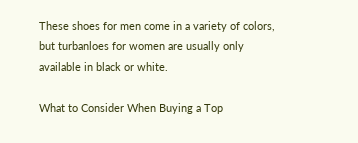These shoes for men come in a variety of colors, but turbanloes for women are usually only available in black or white.

What to Consider When Buying a Top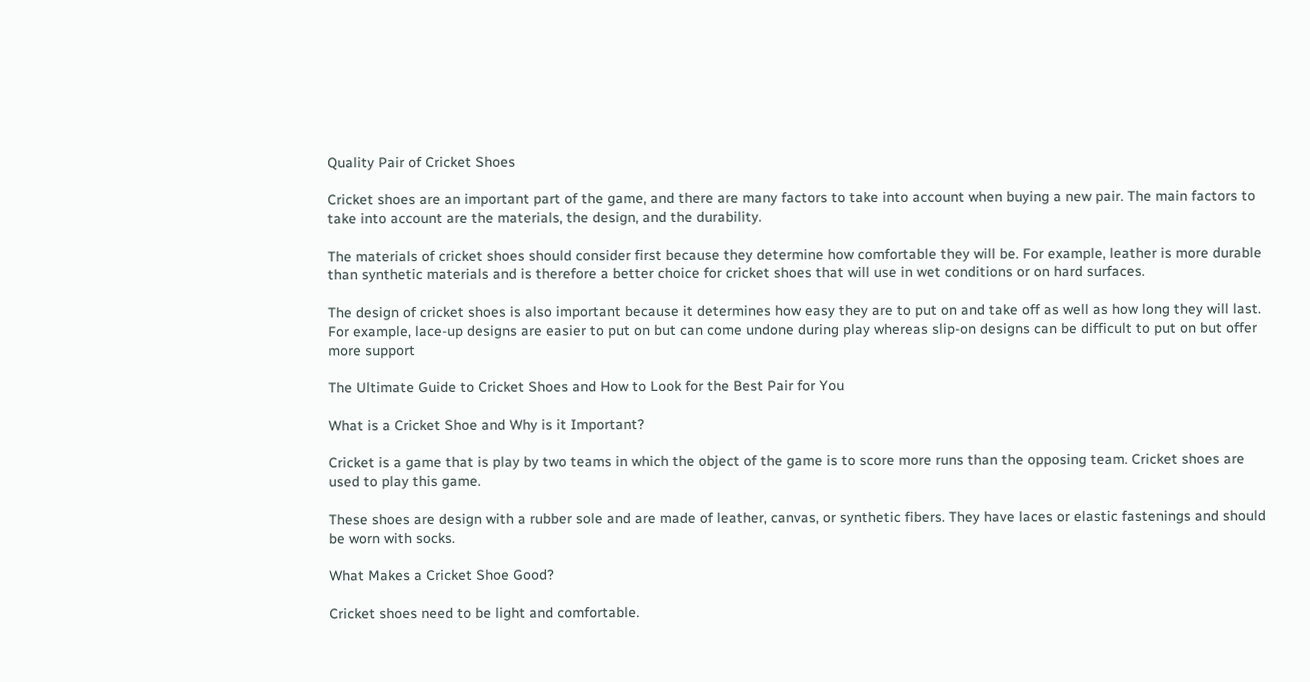Quality Pair of Cricket Shoes

Cricket shoes are an important part of the game, and there are many factors to take into account when buying a new pair. The main factors to take into account are the materials, the design, and the durability.

The materials of cricket shoes should consider first because they determine how comfortable they will be. For example, leather is more durable than synthetic materials and is therefore a better choice for cricket shoes that will use in wet conditions or on hard surfaces.

The design of cricket shoes is also important because it determines how easy they are to put on and take off as well as how long they will last. For example, lace-up designs are easier to put on but can come undone during play whereas slip-on designs can be difficult to put on but offer more support

The Ultimate Guide to Cricket Shoes and How to Look for the Best Pair for You

What is a Cricket Shoe and Why is it Important?

Cricket is a game that is play by two teams in which the object of the game is to score more runs than the opposing team. Cricket shoes are used to play this game.

These shoes are design with a rubber sole and are made of leather, canvas, or synthetic fibers. They have laces or elastic fastenings and should be worn with socks.

What Makes a Cricket Shoe Good?

Cricket shoes need to be light and comfortable.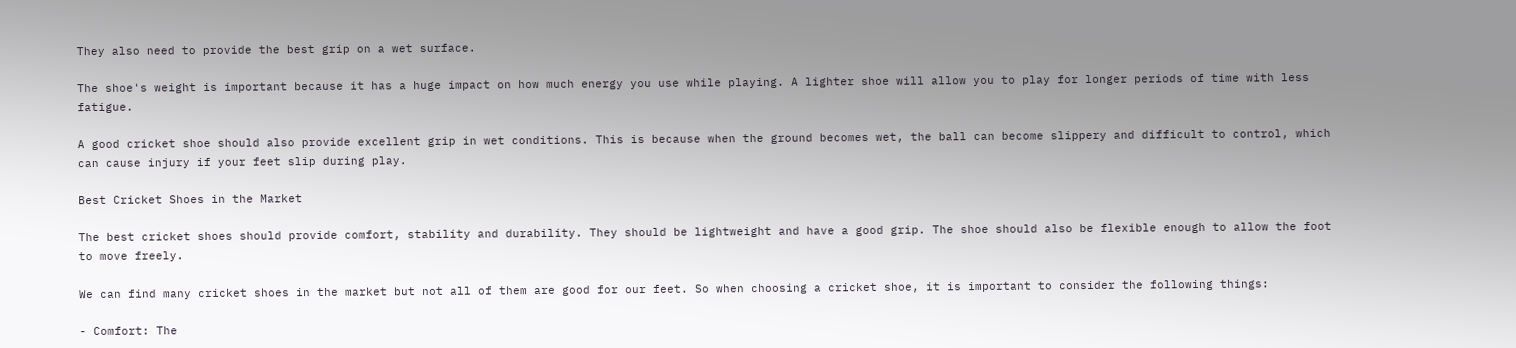They also need to provide the best grip on a wet surface.

The shoe's weight is important because it has a huge impact on how much energy you use while playing. A lighter shoe will allow you to play for longer periods of time with less fatigue.

A good cricket shoe should also provide excellent grip in wet conditions. This is because when the ground becomes wet, the ball can become slippery and difficult to control, which can cause injury if your feet slip during play.

Best Cricket Shoes in the Market

The best cricket shoes should provide comfort, stability and durability. They should be lightweight and have a good grip. The shoe should also be flexible enough to allow the foot to move freely.

We can find many cricket shoes in the market but not all of them are good for our feet. So when choosing a cricket shoe, it is important to consider the following things:

- Comfort: The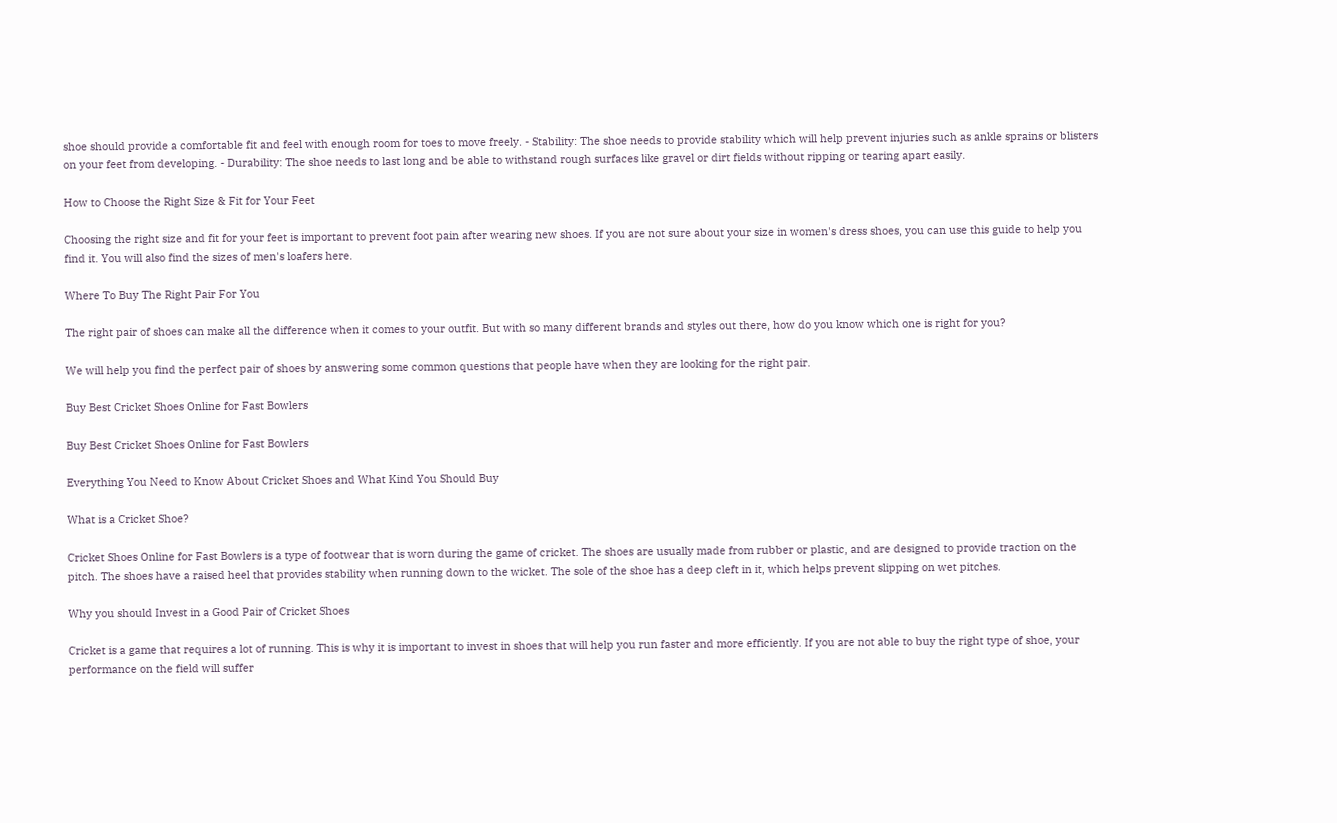shoe should provide a comfortable fit and feel with enough room for toes to move freely. - Stability: The shoe needs to provide stability which will help prevent injuries such as ankle sprains or blisters on your feet from developing. - Durability: The shoe needs to last long and be able to withstand rough surfaces like gravel or dirt fields without ripping or tearing apart easily.

How to Choose the Right Size & Fit for Your Feet

Choosing the right size and fit for your feet is important to prevent foot pain after wearing new shoes. If you are not sure about your size in women's dress shoes, you can use this guide to help you find it. You will also find the sizes of men's loafers here.

Where To Buy The Right Pair For You

The right pair of shoes can make all the difference when it comes to your outfit. But with so many different brands and styles out there, how do you know which one is right for you?

We will help you find the perfect pair of shoes by answering some common questions that people have when they are looking for the right pair.

Buy Best Cricket Shoes Online for Fast Bowlers

Buy Best Cricket Shoes Online for Fast Bowlers

Everything You Need to Know About Cricket Shoes and What Kind You Should Buy

What is a Cricket Shoe?

Cricket Shoes Online for Fast Bowlers is a type of footwear that is worn during the game of cricket. The shoes are usually made from rubber or plastic, and are designed to provide traction on the pitch. The shoes have a raised heel that provides stability when running down to the wicket. The sole of the shoe has a deep cleft in it, which helps prevent slipping on wet pitches.

Why you should Invest in a Good Pair of Cricket Shoes

Cricket is a game that requires a lot of running. This is why it is important to invest in shoes that will help you run faster and more efficiently. If you are not able to buy the right type of shoe, your performance on the field will suffer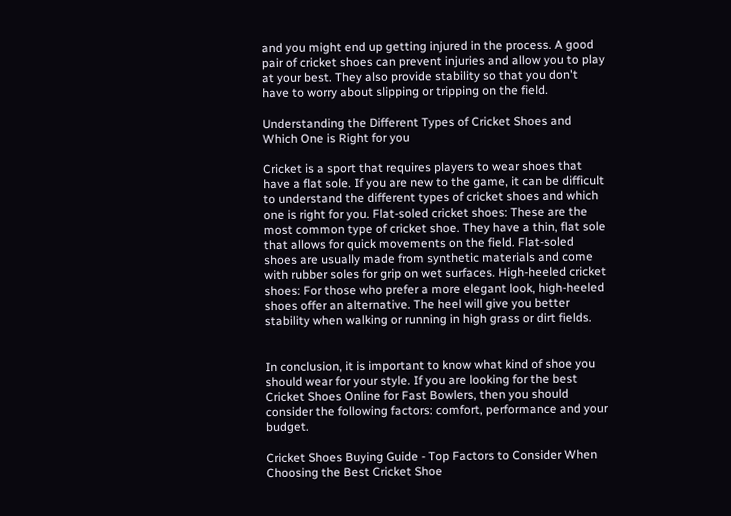and you might end up getting injured in the process. A good pair of cricket shoes can prevent injuries and allow you to play at your best. They also provide stability so that you don't have to worry about slipping or tripping on the field.

Understanding the Different Types of Cricket Shoes and Which One is Right for you

Cricket is a sport that requires players to wear shoes that have a flat sole. If you are new to the game, it can be difficult to understand the different types of cricket shoes and which one is right for you. Flat-soled cricket shoes: These are the most common type of cricket shoe. They have a thin, flat sole that allows for quick movements on the field. Flat-soled shoes are usually made from synthetic materials and come with rubber soles for grip on wet surfaces. High-heeled cricket shoes: For those who prefer a more elegant look, high-heeled shoes offer an alternative. The heel will give you better stability when walking or running in high grass or dirt fields.


In conclusion, it is important to know what kind of shoe you should wear for your style. If you are looking for the best Cricket Shoes Online for Fast Bowlers, then you should consider the following factors: comfort, performance and your budget.

Cricket Shoes Buying Guide - Top Factors to Consider When Choosing the Best Cricket Shoe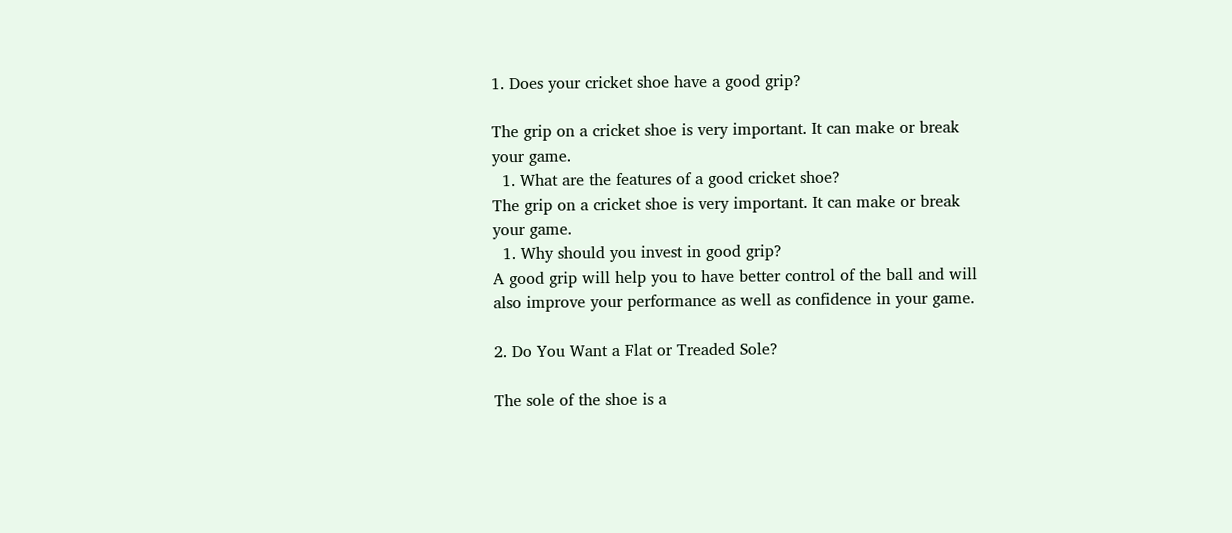1. Does your cricket shoe have a good grip?

The grip on a cricket shoe is very important. It can make or break your game.
  1. What are the features of a good cricket shoe?
The grip on a cricket shoe is very important. It can make or break your game.
  1. Why should you invest in good grip?
A good grip will help you to have better control of the ball and will also improve your performance as well as confidence in your game.

2. Do You Want a Flat or Treaded Sole?

The sole of the shoe is a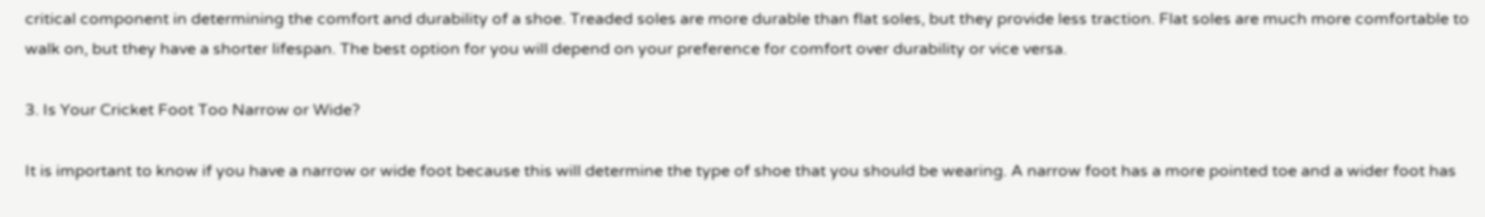critical component in determining the comfort and durability of a shoe. Treaded soles are more durable than flat soles, but they provide less traction. Flat soles are much more comfortable to walk on, but they have a shorter lifespan. The best option for you will depend on your preference for comfort over durability or vice versa.

3. Is Your Cricket Foot Too Narrow or Wide?

It is important to know if you have a narrow or wide foot because this will determine the type of shoe that you should be wearing. A narrow foot has a more pointed toe and a wider foot has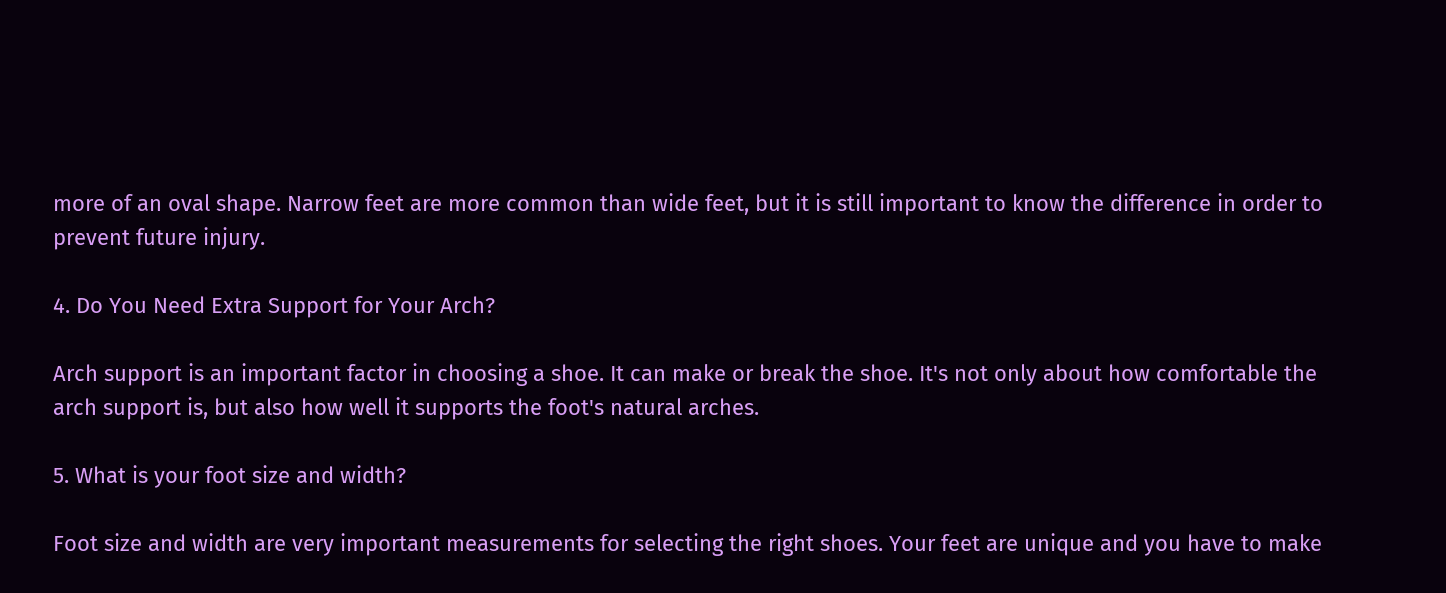more of an oval shape. Narrow feet are more common than wide feet, but it is still important to know the difference in order to prevent future injury.

4. Do You Need Extra Support for Your Arch?

Arch support is an important factor in choosing a shoe. It can make or break the shoe. It's not only about how comfortable the arch support is, but also how well it supports the foot's natural arches.

5. What is your foot size and width?

Foot size and width are very important measurements for selecting the right shoes. Your feet are unique and you have to make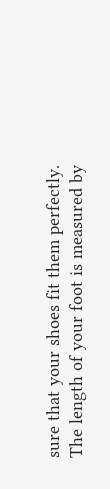sure that your shoes fit them perfectly. The length of your foot is measured by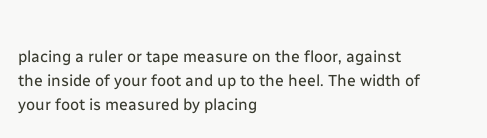placing a ruler or tape measure on the floor, against the inside of your foot and up to the heel. The width of your foot is measured by placing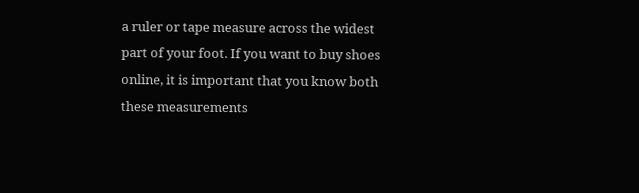a ruler or tape measure across the widest part of your foot. If you want to buy shoes online, it is important that you know both these measurements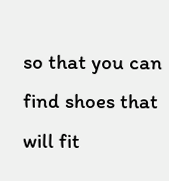so that you can find shoes that will fit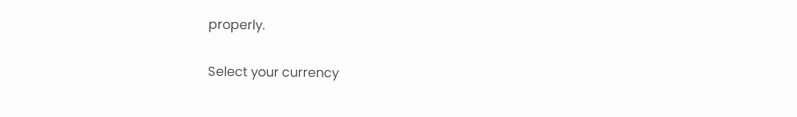properly.

Select your currency